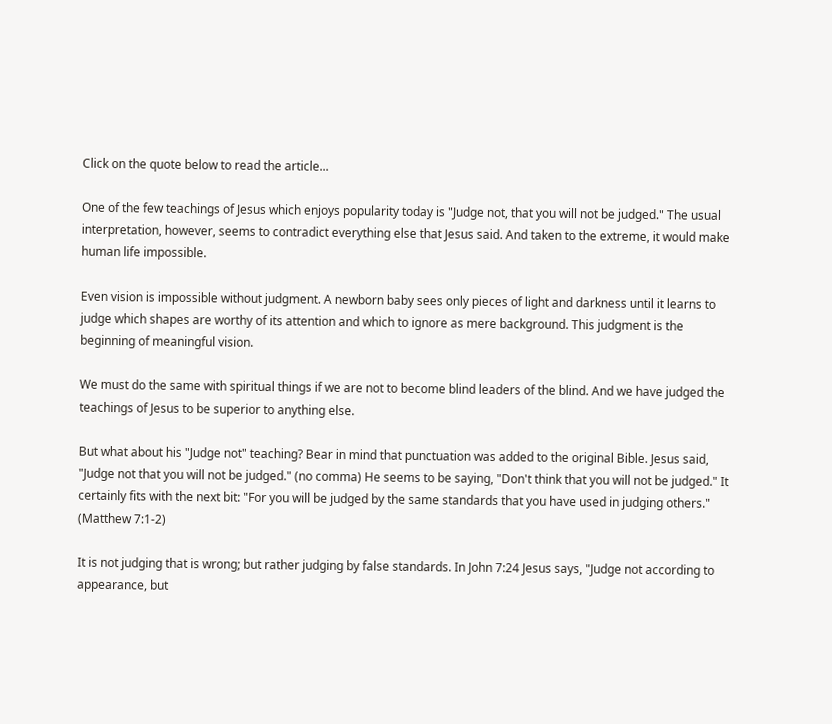Click on the quote below to read the article...

One of the few teachings of Jesus which enjoys popularity today is "Judge not, that you will not be judged." The usual interpretation, however, seems to contradict everything else that Jesus said. And taken to the extreme, it would make human life impossible.

Even vision is impossible without judgment. A newborn baby sees only pieces of light and darkness until it learns to judge which shapes are worthy of its attention and which to ignore as mere background. This judgment is the beginning of meaningful vision.

We must do the same with spiritual things if we are not to become blind leaders of the blind. And we have judged the teachings of Jesus to be superior to anything else.

But what about his "Judge not" teaching? Bear in mind that punctuation was added to the original Bible. Jesus said, "Judge not that you will not be judged." (no comma) He seems to be saying, "Don't think that you will not be judged." It certainly fits with the next bit: "For you will be judged by the same standards that you have used in judging others." (Matthew 7:1-2)

It is not judging that is wrong; but rather judging by false standards. In John 7:24 Jesus says, "Judge not according to appearance, but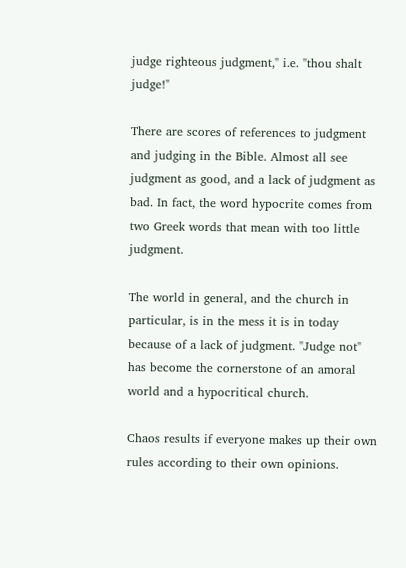judge righteous judgment," i.e. "thou shalt judge!"

There are scores of references to judgment and judging in the Bible. Almost all see judgment as good, and a lack of judgment as bad. In fact, the word hypocrite comes from two Greek words that mean with too little judgment.

The world in general, and the church in particular, is in the mess it is in today because of a lack of judgment. "Judge not" has become the cornerstone of an amoral world and a hypocritical church.

Chaos results if everyone makes up their own rules according to their own opinions.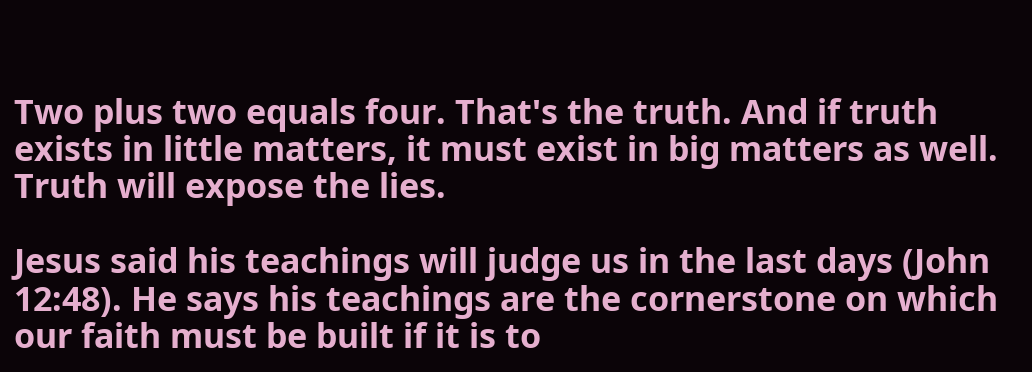Two plus two equals four. That's the truth. And if truth exists in little matters, it must exist in big matters as well. Truth will expose the lies.

Jesus said his teachings will judge us in the last days (John 12:48). He says his teachings are the cornerstone on which our faith must be built if it is to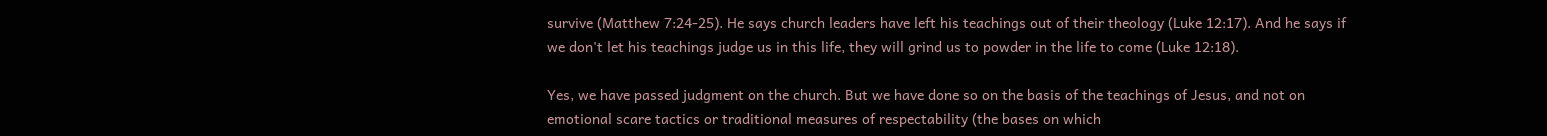survive (Matthew 7:24-25). He says church leaders have left his teachings out of their theology (Luke 12:17). And he says if we don't let his teachings judge us in this life, they will grind us to powder in the life to come (Luke 12:18).

Yes, we have passed judgment on the church. But we have done so on the basis of the teachings of Jesus, and not on emotional scare tactics or traditional measures of respectability (the bases on which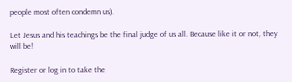people most often condemn us).

Let Jesus and his teachings be the final judge of us all. Because like it or not, they will be!

Register or log in to take the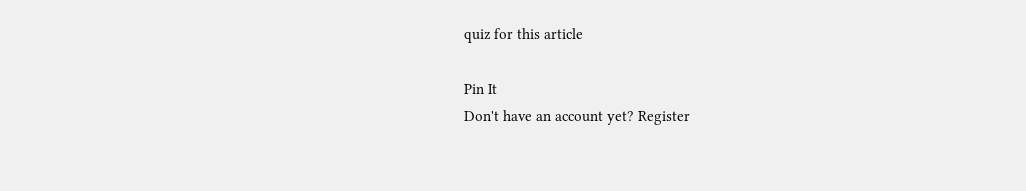quiz for this article

Pin It
Don't have an account yet? Register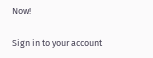Now!

Sign in to your account